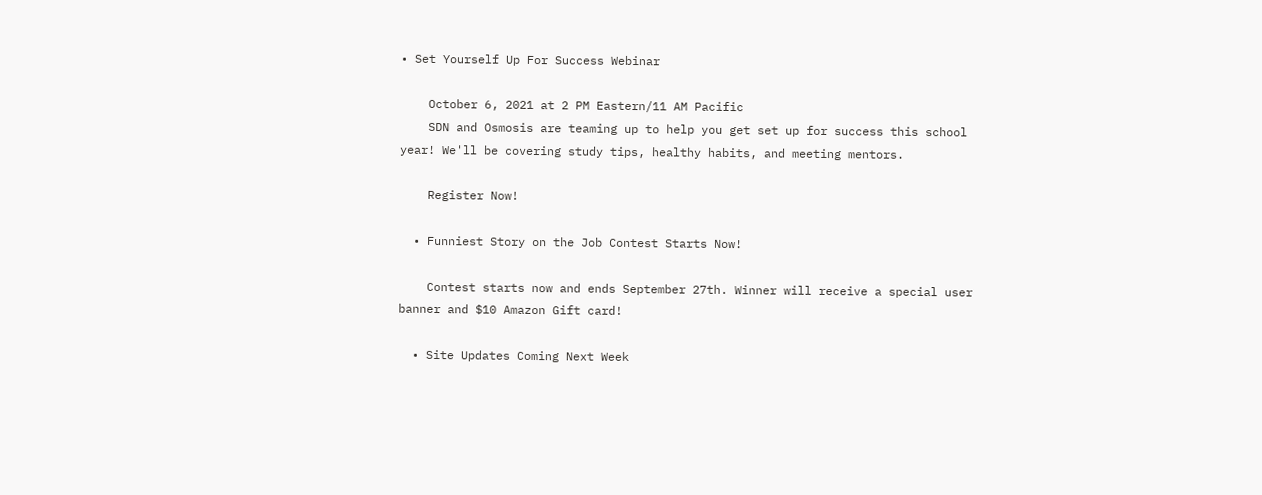• Set Yourself Up For Success Webinar

    October 6, 2021 at 2 PM Eastern/11 AM Pacific
    SDN and Osmosis are teaming up to help you get set up for success this school year! We'll be covering study tips, healthy habits, and meeting mentors.

    Register Now!

  • Funniest Story on the Job Contest Starts Now!

    Contest starts now and ends September 27th. Winner will receive a special user banner and $10 Amazon Gift card!

  • Site Updates Coming Next Week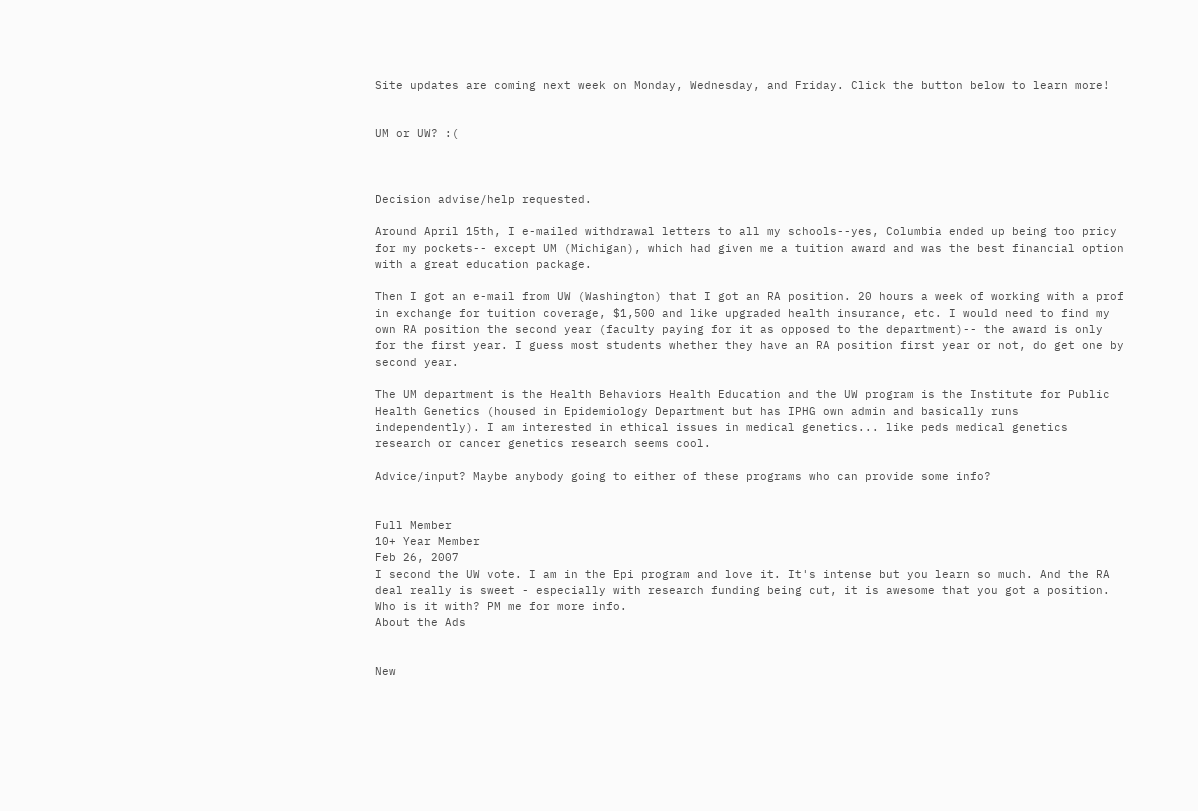Site updates are coming next week on Monday, Wednesday, and Friday. Click the button below to learn more!


UM or UW? :(



Decision advise/help requested.

Around April 15th, I e-mailed withdrawal letters to all my schools--yes, Columbia ended up being too pricy for my pockets-- except UM (Michigan), which had given me a tuition award and was the best financial option with a great education package.

Then I got an e-mail from UW (Washington) that I got an RA position. 20 hours a week of working with a prof in exchange for tuition coverage, $1,500 and like upgraded health insurance, etc. I would need to find my own RA position the second year (faculty paying for it as opposed to the department)-- the award is only for the first year. I guess most students whether they have an RA position first year or not, do get one by second year.

The UM department is the Health Behaviors Health Education and the UW program is the Institute for Public Health Genetics (housed in Epidemiology Department but has IPHG own admin and basically runs independently). I am interested in ethical issues in medical genetics... like peds medical genetics research or cancer genetics research seems cool.

Advice/input? Maybe anybody going to either of these programs who can provide some info?


Full Member
10+ Year Member
Feb 26, 2007
I second the UW vote. I am in the Epi program and love it. It's intense but you learn so much. And the RA deal really is sweet - especially with research funding being cut, it is awesome that you got a position. Who is it with? PM me for more info.
About the Ads


New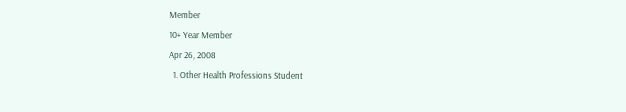Member
10+ Year Member
Apr 26, 2008
  1. Other Health Professions Student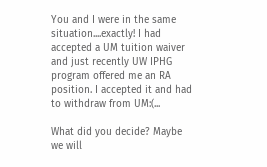You and I were in the same situation....exactly! I had accepted a UM tuition waiver and just recently UW IPHG program offered me an RA position. I accepted it and had to withdraw from UM:(...

What did you decide? Maybe we will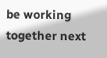be working together next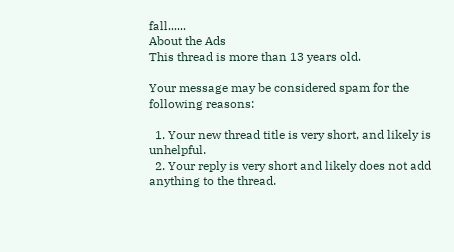fall......
About the Ads
This thread is more than 13 years old.

Your message may be considered spam for the following reasons:

  1. Your new thread title is very short, and likely is unhelpful.
  2. Your reply is very short and likely does not add anything to the thread.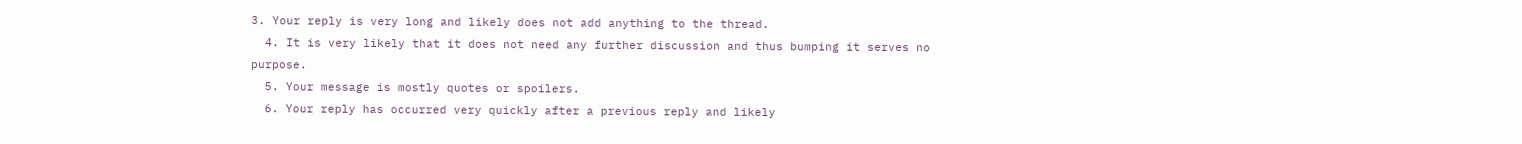3. Your reply is very long and likely does not add anything to the thread.
  4. It is very likely that it does not need any further discussion and thus bumping it serves no purpose.
  5. Your message is mostly quotes or spoilers.
  6. Your reply has occurred very quickly after a previous reply and likely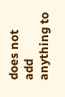does not add anything to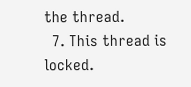the thread.
  7. This thread is locked.